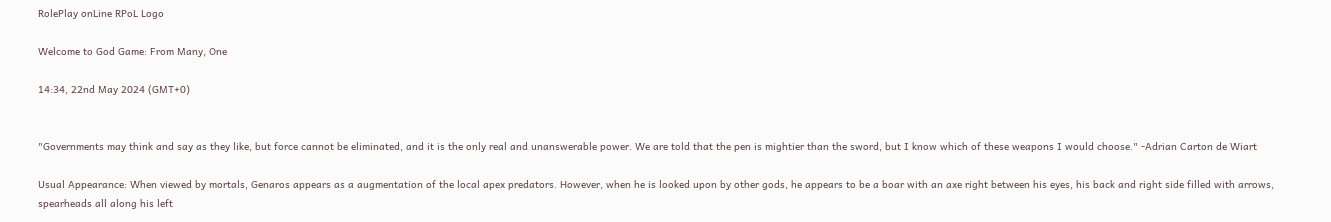RolePlay onLine RPoL Logo

Welcome to God Game: From Many, One

14:34, 22nd May 2024 (GMT+0)


"Governments may think and say as they like, but force cannot be eliminated, and it is the only real and unanswerable power. We are told that the pen is mightier than the sword, but I know which of these weapons I would choose." -Adrian Carton de Wiart

Usual Appearance: When viewed by mortals, Genaros appears as a augmentation of the local apex predators. However, when he is looked upon by other gods, he appears to be a boar with an axe right between his eyes, his back and right side filled with arrows, spearheads all along his left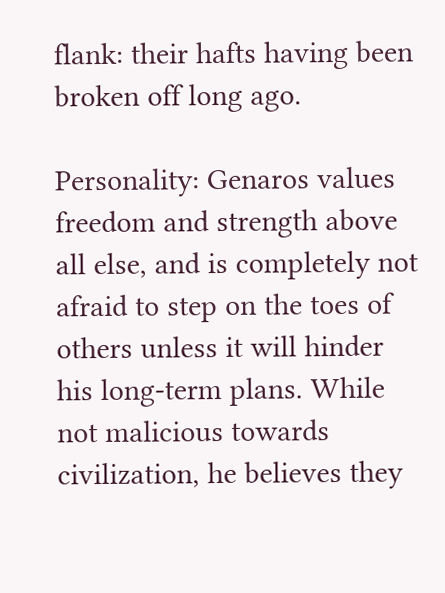flank: their hafts having been broken off long ago.

Personality: Genaros values freedom and strength above all else, and is completely not afraid to step on the toes of others unless it will hinder his long-term plans. While not malicious towards civilization, he believes they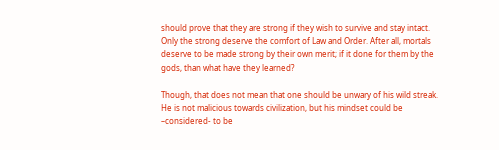should prove that they are strong if they wish to survive and stay intact. Only the strong deserve the comfort of Law and Order. After all, mortals deserve to be made strong by their own merit; if it done for them by the gods, than what have they learned?

Though, that does not mean that one should be unwary of his wild streak. He is not malicious towards civilization, but his mindset could be –considered- to be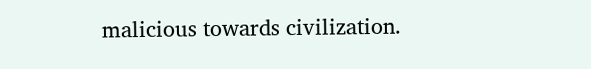malicious towards civilization.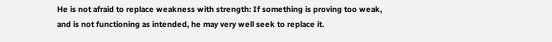He is not afraid to replace weakness with strength: If something is proving too weak, and is not functioning as intended, he may very well seek to replace it.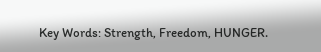Key Words: Strength, Freedom, HUNGER.